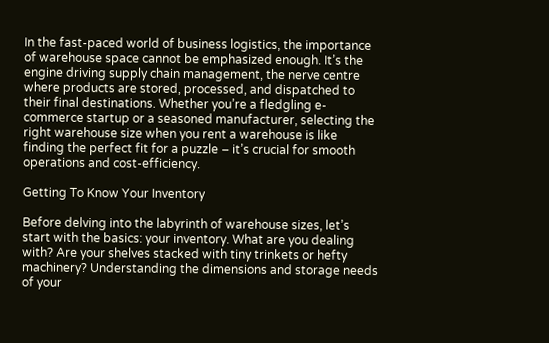In the fast-paced world of business logistics, the importance of warehouse space cannot be emphasized enough. It’s the engine driving supply chain management, the nerve centre where products are stored, processed, and dispatched to their final destinations. Whether you’re a fledgling e-commerce startup or a seasoned manufacturer, selecting the right warehouse size when you rent a warehouse is like finding the perfect fit for a puzzle – it’s crucial for smooth operations and cost-efficiency.

Getting To Know Your Inventory

Before delving into the labyrinth of warehouse sizes, let’s start with the basics: your inventory. What are you dealing with? Are your shelves stacked with tiny trinkets or hefty machinery? Understanding the dimensions and storage needs of your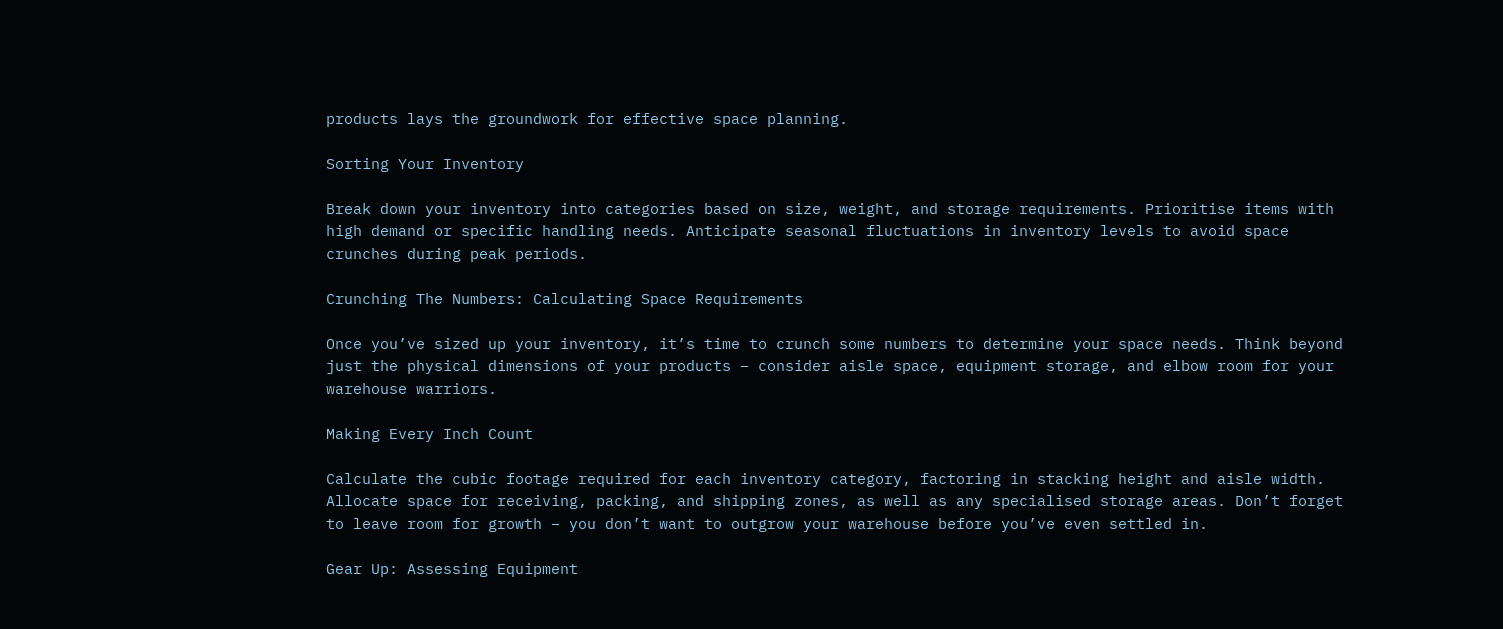products lays the groundwork for effective space planning.

Sorting Your Inventory

Break down your inventory into categories based on size, weight, and storage requirements. Prioritise items with high demand or specific handling needs. Anticipate seasonal fluctuations in inventory levels to avoid space crunches during peak periods.

Crunching The Numbers: Calculating Space Requirements

Once you’ve sized up your inventory, it’s time to crunch some numbers to determine your space needs. Think beyond just the physical dimensions of your products – consider aisle space, equipment storage, and elbow room for your warehouse warriors.

Making Every Inch Count

Calculate the cubic footage required for each inventory category, factoring in stacking height and aisle width. Allocate space for receiving, packing, and shipping zones, as well as any specialised storage areas. Don’t forget to leave room for growth – you don’t want to outgrow your warehouse before you’ve even settled in.

Gear Up: Assessing Equipment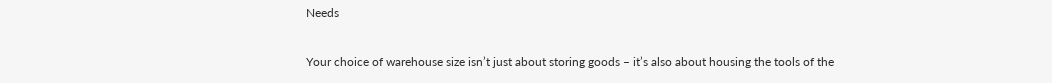Needs

Your choice of warehouse size isn’t just about storing goods – it’s also about housing the tools of the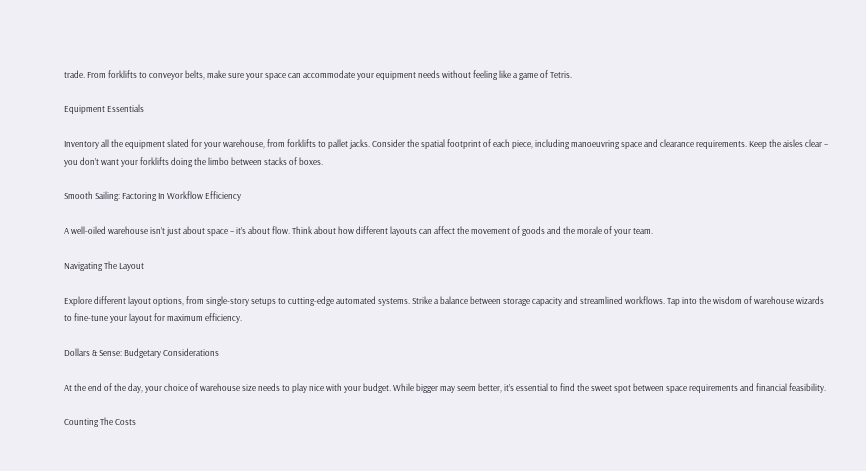trade. From forklifts to conveyor belts, make sure your space can accommodate your equipment needs without feeling like a game of Tetris.

Equipment Essentials

Inventory all the equipment slated for your warehouse, from forklifts to pallet jacks. Consider the spatial footprint of each piece, including manoeuvring space and clearance requirements. Keep the aisles clear – you don’t want your forklifts doing the limbo between stacks of boxes.

Smooth Sailing: Factoring In Workflow Efficiency

A well-oiled warehouse isn’t just about space – it’s about flow. Think about how different layouts can affect the movement of goods and the morale of your team.

Navigating The Layout

Explore different layout options, from single-story setups to cutting-edge automated systems. Strike a balance between storage capacity and streamlined workflows. Tap into the wisdom of warehouse wizards to fine-tune your layout for maximum efficiency.

Dollars & Sense: Budgetary Considerations

At the end of the day, your choice of warehouse size needs to play nice with your budget. While bigger may seem better, it’s essential to find the sweet spot between space requirements and financial feasibility.

Counting The Costs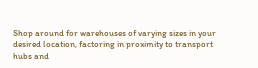Shop around for warehouses of varying sizes in your desired location, factoring in proximity to transport hubs and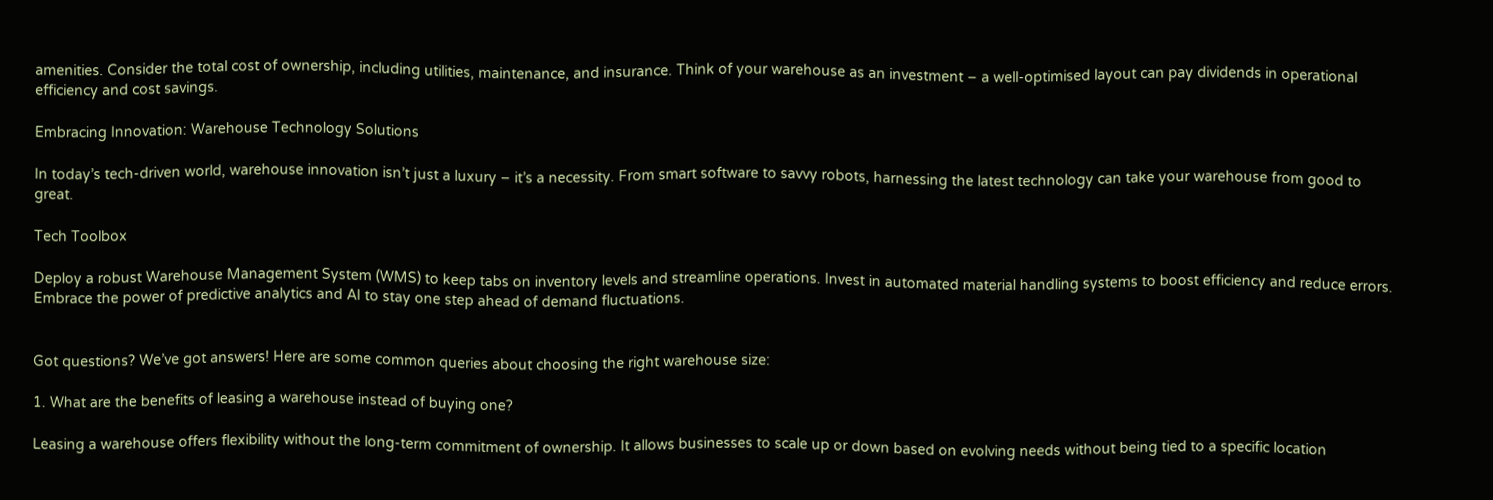amenities. Consider the total cost of ownership, including utilities, maintenance, and insurance. Think of your warehouse as an investment – a well-optimised layout can pay dividends in operational efficiency and cost savings.

Embracing Innovation: Warehouse Technology Solutions

In today’s tech-driven world, warehouse innovation isn’t just a luxury – it’s a necessity. From smart software to savvy robots, harnessing the latest technology can take your warehouse from good to great.

Tech Toolbox

Deploy a robust Warehouse Management System (WMS) to keep tabs on inventory levels and streamline operations. Invest in automated material handling systems to boost efficiency and reduce errors. Embrace the power of predictive analytics and AI to stay one step ahead of demand fluctuations.


Got questions? We’ve got answers! Here are some common queries about choosing the right warehouse size:

1. What are the benefits of leasing a warehouse instead of buying one?

Leasing a warehouse offers flexibility without the long-term commitment of ownership. It allows businesses to scale up or down based on evolving needs without being tied to a specific location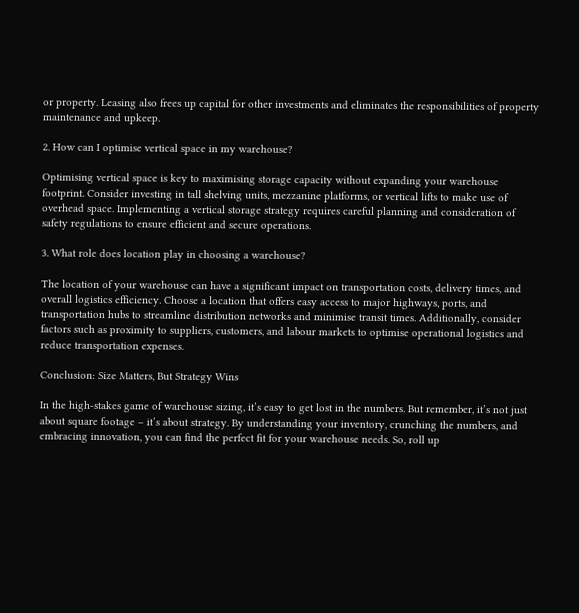or property. Leasing also frees up capital for other investments and eliminates the responsibilities of property maintenance and upkeep.

2. How can I optimise vertical space in my warehouse?

Optimising vertical space is key to maximising storage capacity without expanding your warehouse footprint. Consider investing in tall shelving units, mezzanine platforms, or vertical lifts to make use of overhead space. Implementing a vertical storage strategy requires careful planning and consideration of safety regulations to ensure efficient and secure operations.

3. What role does location play in choosing a warehouse?

The location of your warehouse can have a significant impact on transportation costs, delivery times, and overall logistics efficiency. Choose a location that offers easy access to major highways, ports, and transportation hubs to streamline distribution networks and minimise transit times. Additionally, consider factors such as proximity to suppliers, customers, and labour markets to optimise operational logistics and reduce transportation expenses.

Conclusion: Size Matters, But Strategy Wins

In the high-stakes game of warehouse sizing, it’s easy to get lost in the numbers. But remember, it’s not just about square footage – it’s about strategy. By understanding your inventory, crunching the numbers, and embracing innovation, you can find the perfect fit for your warehouse needs. So, roll up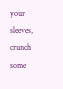your sleeves, crunch some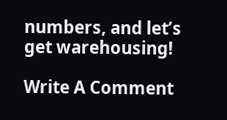numbers, and let’s get warehousing!

Write A Comment